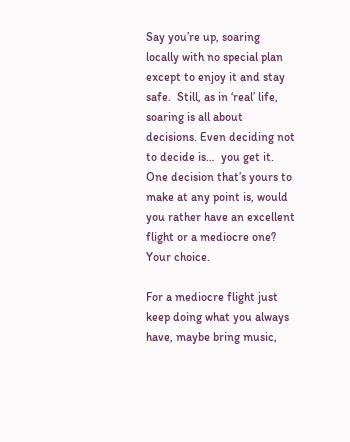Say you’re up, soaring locally with no special plan except to enjoy it and stay safe.  Still, as in ‘real’ life, soaring is all about decisions. Even deciding not to decide is…  you get it.  One decision that’s yours to make at any point is, would you rather have an excellent flight or a mediocre one?  Your choice.

For a mediocre flight just keep doing what you always have, maybe bring music,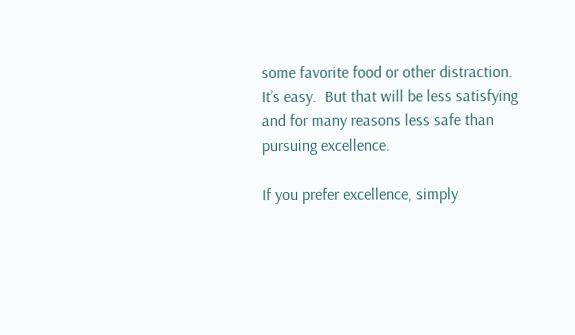some favorite food or other distraction.  It’s easy.  But that will be less satisfying and for many reasons less safe than pursuing excellence.

If you prefer excellence, simply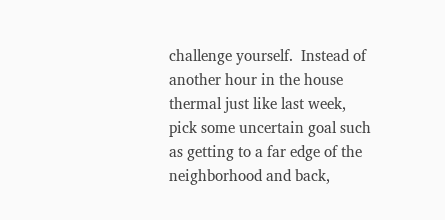challenge yourself.  Instead of another hour in the house thermal just like last week, pick some uncertain goal such as getting to a far edge of the neighborhood and back,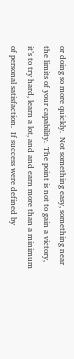or doing so more quickly.  Not something easy, something near the limits of your capability.  The point is not to gain a victory, it’s to try hard, learn a lot, and and earn more than a minimum of personal satisfaction.  If success were defined by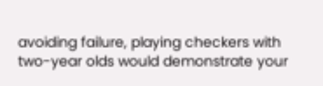avoiding failure, playing checkers with two-year olds would demonstrate your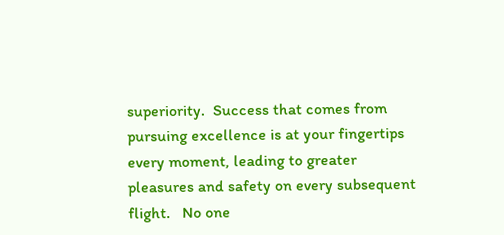superiority.  Success that comes from pursuing excellence is at your fingertips every moment, leading to greater pleasures and safety on every subsequent flight.   No one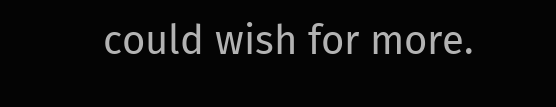could wish for more.